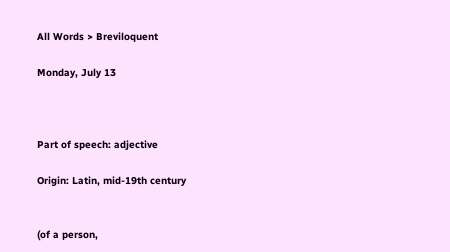All Words > Breviloquent

Monday, July 13



Part of speech: adjective

Origin: Latin, mid-19th century


(of a person,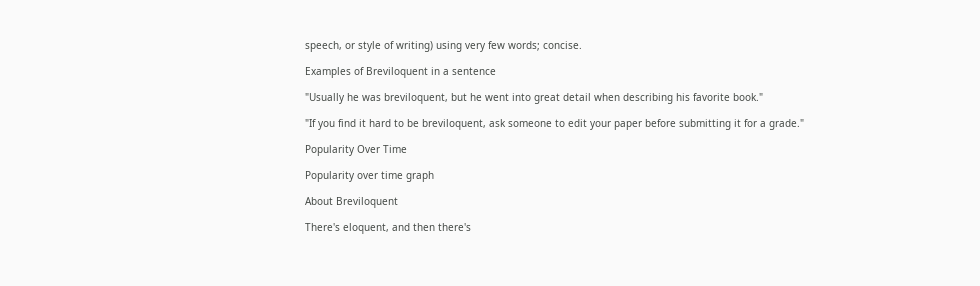speech, or style of writing) using very few words; concise.

Examples of Breviloquent in a sentence

"Usually he was breviloquent, but he went into great detail when describing his favorite book."

"If you find it hard to be breviloquent, ask someone to edit your paper before submitting it for a grade."

Popularity Over Time

Popularity over time graph

About Breviloquent

There's eloquent, and then there's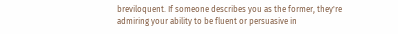breviloquent. If someone describes you as the former, they're admiring your ability to be fluent or persuasive in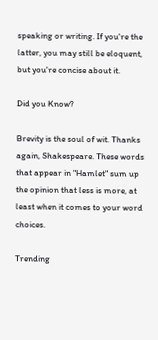speaking or writing. If you're the latter, you may still be eloquent, but you're concise about it.

Did you Know?

Brevity is the soul of wit. Thanks again, Shakespeare. These words that appear in "Hamlet" sum up the opinion that less is more, at least when it comes to your word choices.

Trending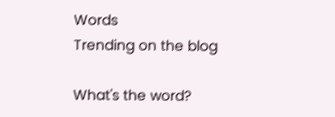Words
Trending on the blog

What's the word?